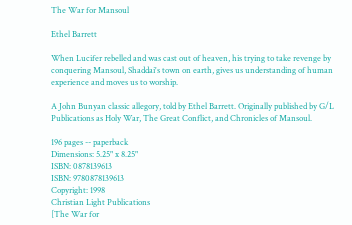The War for Mansoul

Ethel Barrett

When Lucifer rebelled and was cast out of heaven, his trying to take revenge by conquering Mansoul, Shaddai's town on earth, gives us understanding of human experience and moves us to worship.

A John Bunyan classic allegory, told by Ethel Barrett. Originally published by G/L Publications as Holy War, The Great Conflict, and Chronicles of Mansoul.

196 pages -- paperback
Dimensions: 5.25" x 8.25"
ISBN: 0878139613
ISBN: 9780878139613
Copyright: 1998
Christian Light Publications
[The War for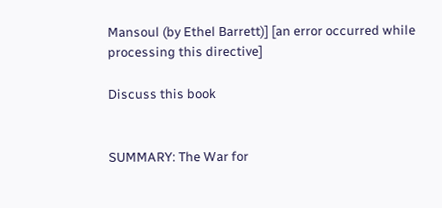Mansoul (by Ethel Barrett)] [an error occurred while processing this directive]

Discuss this book


SUMMARY: The War for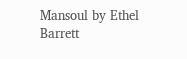Mansoul by Ethel Barrett